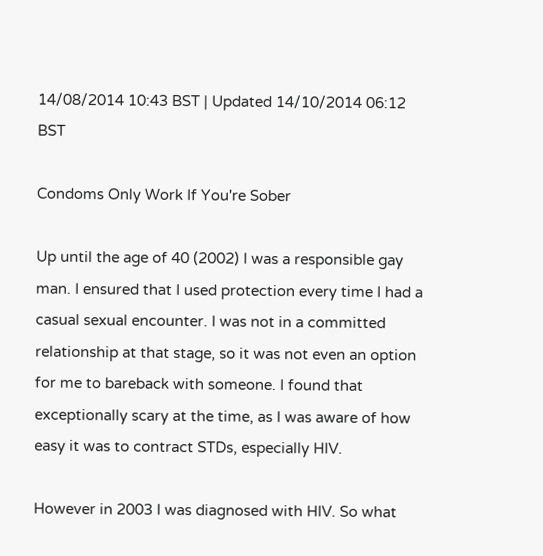14/08/2014 10:43 BST | Updated 14/10/2014 06:12 BST

Condoms Only Work If You're Sober

Up until the age of 40 (2002) I was a responsible gay man. I ensured that I used protection every time I had a casual sexual encounter. I was not in a committed relationship at that stage, so it was not even an option for me to bareback with someone. I found that exceptionally scary at the time, as I was aware of how easy it was to contract STDs, especially HIV.

However in 2003 I was diagnosed with HIV. So what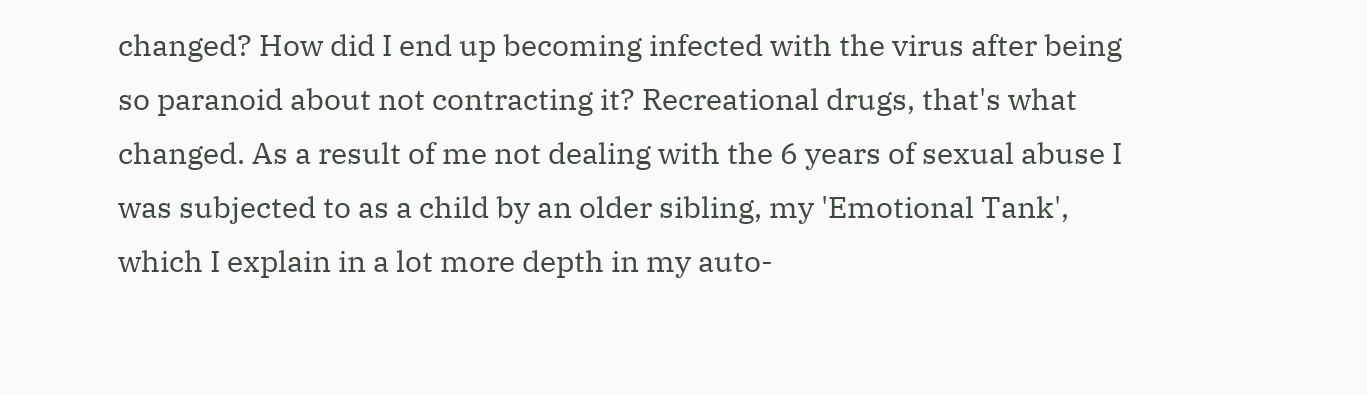changed? How did I end up becoming infected with the virus after being so paranoid about not contracting it? Recreational drugs, that's what changed. As a result of me not dealing with the 6 years of sexual abuse I was subjected to as a child by an older sibling, my 'Emotional Tank', which I explain in a lot more depth in my auto-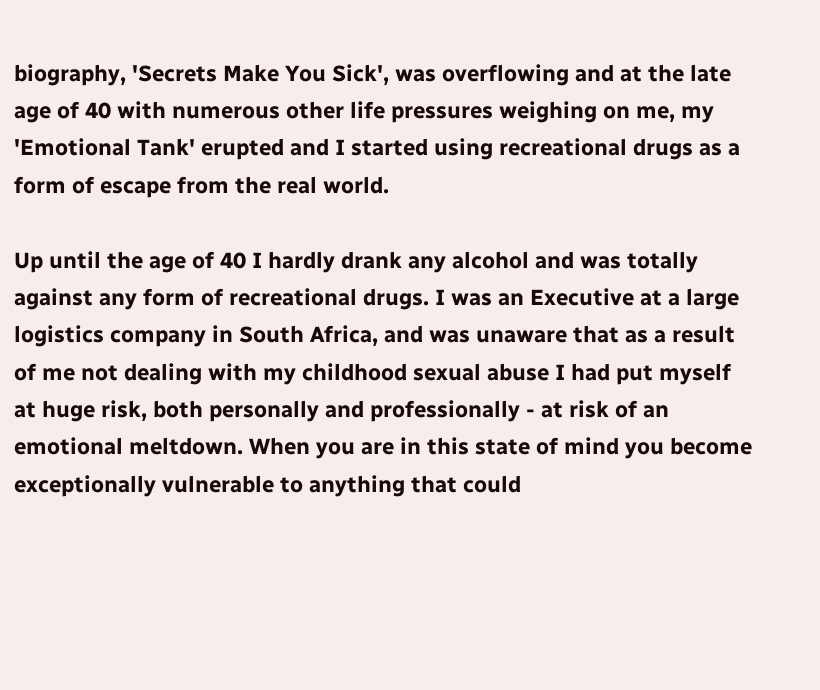biography, 'Secrets Make You Sick', was overflowing and at the late age of 40 with numerous other life pressures weighing on me, my 'Emotional Tank' erupted and I started using recreational drugs as a form of escape from the real world.

Up until the age of 40 I hardly drank any alcohol and was totally against any form of recreational drugs. I was an Executive at a large logistics company in South Africa, and was unaware that as a result of me not dealing with my childhood sexual abuse I had put myself at huge risk, both personally and professionally - at risk of an emotional meltdown. When you are in this state of mind you become exceptionally vulnerable to anything that could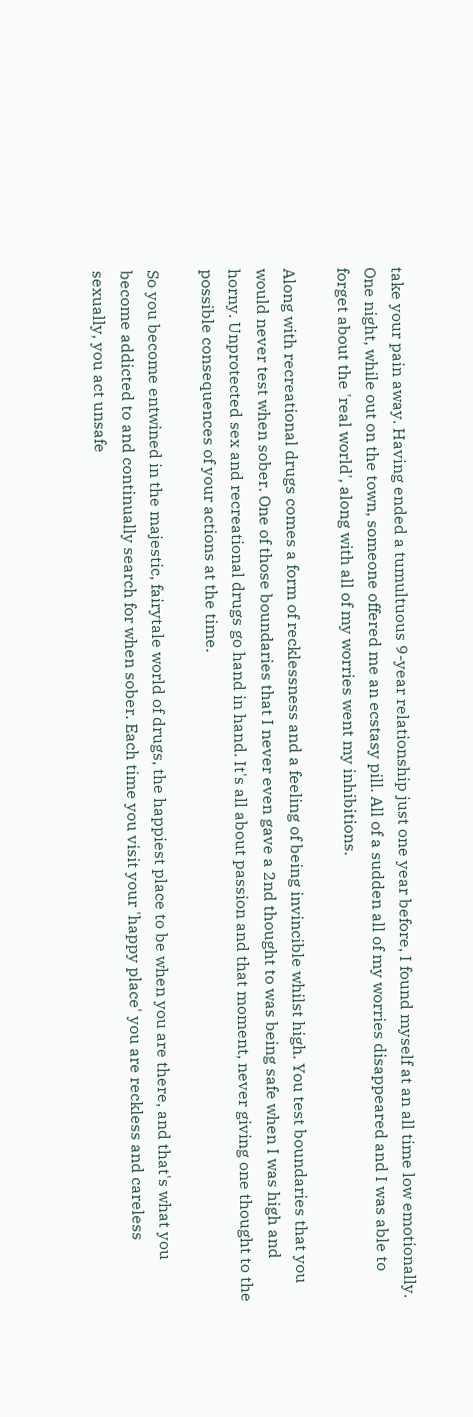take your pain away. Having ended a tumultuous 9-year relationship just one year before, I found myself at an all time low emotionally. One night, while out on the town, someone offered me an ecstasy pill. All of a sudden all of my worries disappeared and I was able to forget about the 'real world', along with all of my worries went my inhibitions.

Along with recreational drugs comes a form of recklessness and a feeling of being invincible whilst high. You test boundaries that you would never test when sober. One of those boundaries that I never even gave a 2nd thought to was being safe when I was high and horny. Unprotected sex and recreational drugs go hand in hand. It's all about passion and that moment, never giving one thought to the possible consequences of your actions at the time.

So you become entwined in the majestic, fairytale world of drugs, the happiest place to be when you are there, and that's what you become addicted to and continually search for when sober. Each time you visit your 'happy place' you are reckless and careless sexually, you act unsafe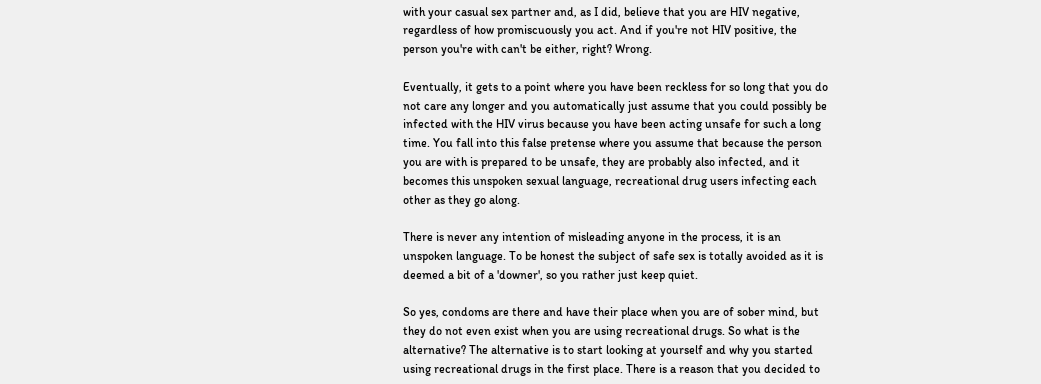with your casual sex partner and, as I did, believe that you are HIV negative, regardless of how promiscuously you act. And if you're not HIV positive, the person you're with can't be either, right? Wrong.

Eventually, it gets to a point where you have been reckless for so long that you do not care any longer and you automatically just assume that you could possibly be infected with the HIV virus because you have been acting unsafe for such a long time. You fall into this false pretense where you assume that because the person you are with is prepared to be unsafe, they are probably also infected, and it becomes this unspoken sexual language, recreational drug users infecting each other as they go along.

There is never any intention of misleading anyone in the process, it is an unspoken language. To be honest the subject of safe sex is totally avoided as it is deemed a bit of a 'downer', so you rather just keep quiet.

So yes, condoms are there and have their place when you are of sober mind, but they do not even exist when you are using recreational drugs. So what is the alternative? The alternative is to start looking at yourself and why you started using recreational drugs in the first place. There is a reason that you decided to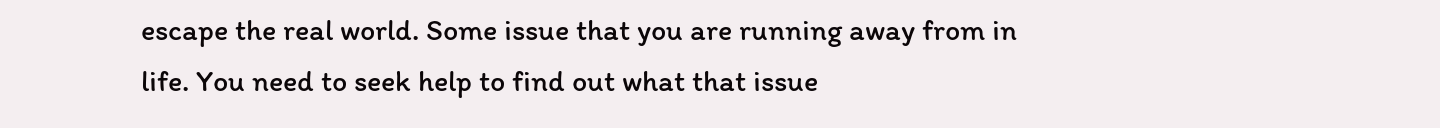escape the real world. Some issue that you are running away from in life. You need to seek help to find out what that issue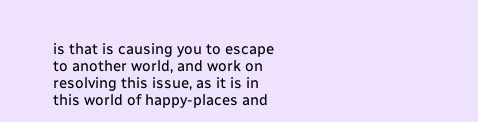is that is causing you to escape to another world, and work on resolving this issue, as it is in this world of happy-places and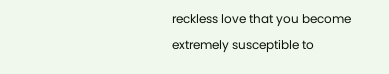reckless love that you become extremely susceptible to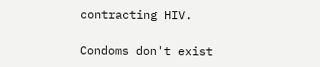contracting HIV.

Condoms don't exist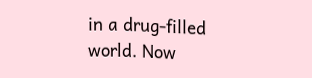in a drug-filled world. Now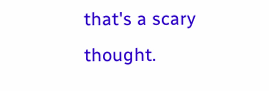that's a scary thought.